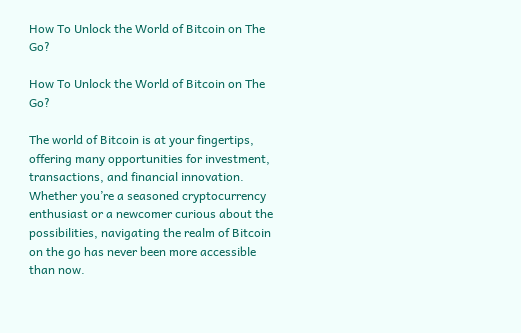How To Unlock the World of Bitcoin on The Go?

How To Unlock the World of Bitcoin on The Go?

The world of Bitcoin is at your fingertips, offering many opportunities for investment, transactions, and financial innovation. Whether you’re a seasoned cryptocurrency enthusiast or a newcomer curious about the possibilities, navigating the realm of Bitcoin on the go has never been more accessible than now.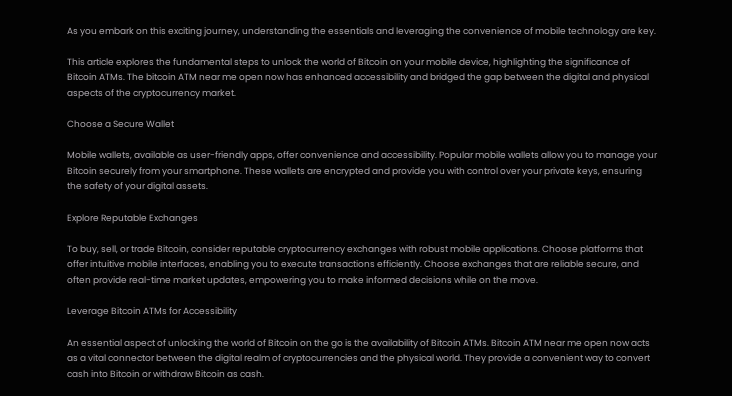As you embark on this exciting journey, understanding the essentials and leveraging the convenience of mobile technology are key.

This article explores the fundamental steps to unlock the world of Bitcoin on your mobile device, highlighting the significance of Bitcoin ATMs. The bitcoin ATM near me open now has enhanced accessibility and bridged the gap between the digital and physical aspects of the cryptocurrency market.

Choose a Secure Wallet

Mobile wallets, available as user-friendly apps, offer convenience and accessibility. Popular mobile wallets allow you to manage your Bitcoin securely from your smartphone. These wallets are encrypted and provide you with control over your private keys, ensuring the safety of your digital assets.

Explore Reputable Exchanges

To buy, sell, or trade Bitcoin, consider reputable cryptocurrency exchanges with robust mobile applications. Choose platforms that offer intuitive mobile interfaces, enabling you to execute transactions efficiently. Choose exchanges that are reliable secure, and often provide real-time market updates, empowering you to make informed decisions while on the move.

Leverage Bitcoin ATMs for Accessibility

An essential aspect of unlocking the world of Bitcoin on the go is the availability of Bitcoin ATMs. Bitcoin ATM near me open now acts as a vital connector between the digital realm of cryptocurrencies and the physical world. They provide a convenient way to convert cash into Bitcoin or withdraw Bitcoin as cash.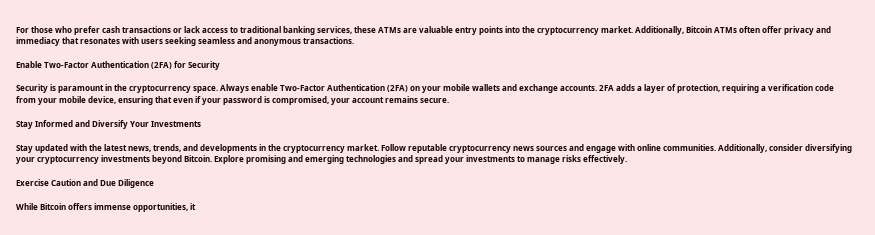For those who prefer cash transactions or lack access to traditional banking services, these ATMs are valuable entry points into the cryptocurrency market. Additionally, Bitcoin ATMs often offer privacy and immediacy that resonates with users seeking seamless and anonymous transactions.

Enable Two-Factor Authentication (2FA) for Security

Security is paramount in the cryptocurrency space. Always enable Two-Factor Authentication (2FA) on your mobile wallets and exchange accounts. 2FA adds a layer of protection, requiring a verification code from your mobile device, ensuring that even if your password is compromised, your account remains secure.

Stay Informed and Diversify Your Investments

Stay updated with the latest news, trends, and developments in the cryptocurrency market. Follow reputable cryptocurrency news sources and engage with online communities. Additionally, consider diversifying your cryptocurrency investments beyond Bitcoin. Explore promising and emerging technologies and spread your investments to manage risks effectively.

Exercise Caution and Due Diligence

While Bitcoin offers immense opportunities, it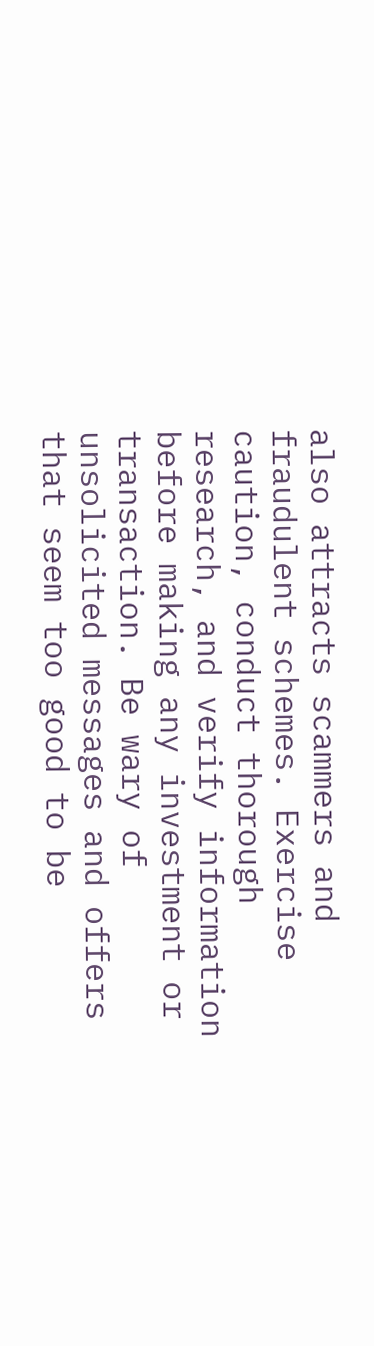also attracts scammers and fraudulent schemes. Exercise caution, conduct thorough research, and verify information before making any investment or transaction. Be wary of unsolicited messages and offers that seem too good to be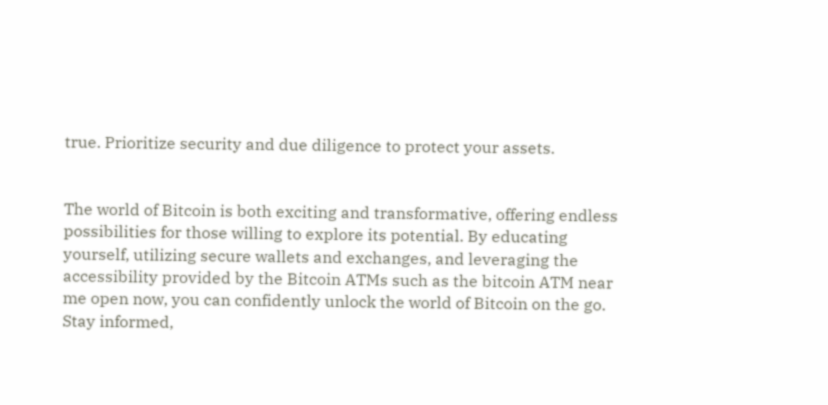true. Prioritize security and due diligence to protect your assets.


The world of Bitcoin is both exciting and transformative, offering endless possibilities for those willing to explore its potential. By educating yourself, utilizing secure wallets and exchanges, and leveraging the accessibility provided by the Bitcoin ATMs such as the bitcoin ATM near me open now, you can confidently unlock the world of Bitcoin on the go. Stay informed,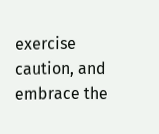exercise caution, and embrace the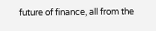future of finance, all from the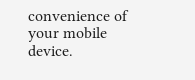convenience of your mobile device.